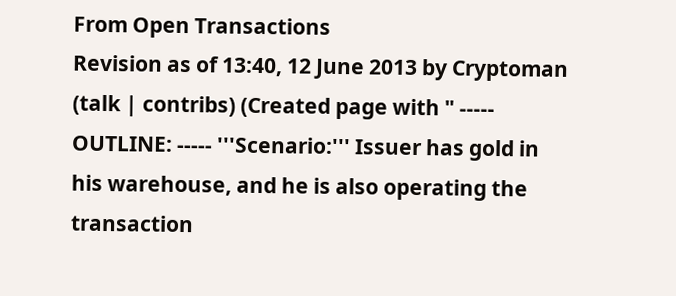From Open Transactions
Revision as of 13:40, 12 June 2013 by Cryptoman (talk | contribs) (Created page with " ----- OUTLINE: ----- '''Scenario:''' Issuer has gold in his warehouse, and he is also operating the transaction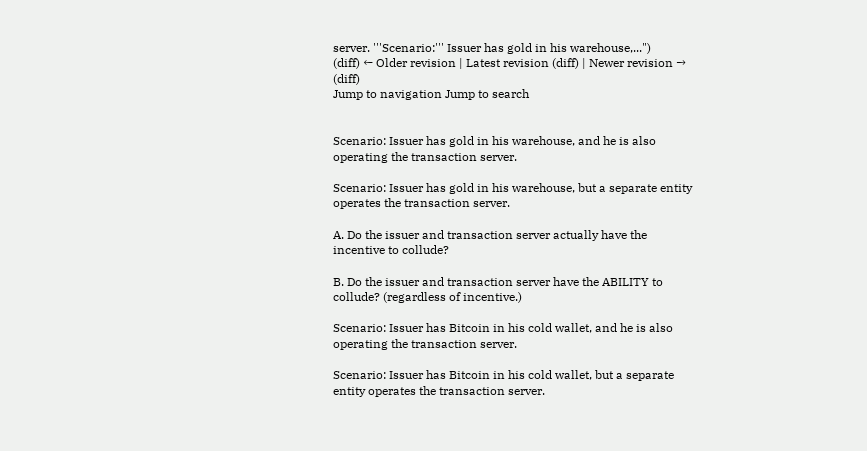server. '''Scenario:''' Issuer has gold in his warehouse,...")
(diff) ← Older revision | Latest revision (diff) | Newer revision → (diff)
Jump to navigation Jump to search


Scenario: Issuer has gold in his warehouse, and he is also operating the transaction server.

Scenario: Issuer has gold in his warehouse, but a separate entity operates the transaction server.

A. Do the issuer and transaction server actually have the incentive to collude?

B. Do the issuer and transaction server have the ABILITY to collude? (regardless of incentive.)

Scenario: Issuer has Bitcoin in his cold wallet, and he is also operating the transaction server.

Scenario: Issuer has Bitcoin in his cold wallet, but a separate entity operates the transaction server.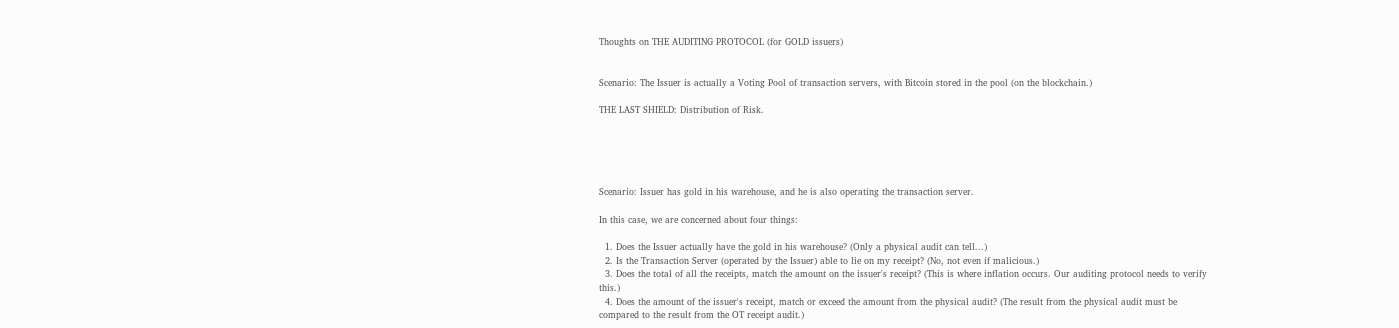Thoughts on THE AUDITING PROTOCOL (for GOLD issuers)


Scenario: The Issuer is actually a Voting Pool of transaction servers, with Bitcoin stored in the pool (on the blockchain.)

THE LAST SHIELD: Distribution of Risk.





Scenario: Issuer has gold in his warehouse, and he is also operating the transaction server.

In this case, we are concerned about four things:

  1. Does the Issuer actually have the gold in his warehouse? (Only a physical audit can tell...)
  2. Is the Transaction Server (operated by the Issuer) able to lie on my receipt? (No, not even if malicious.)
  3. Does the total of all the receipts, match the amount on the issuer's receipt? (This is where inflation occurs. Our auditing protocol needs to verify this.)
  4. Does the amount of the issuer's receipt, match or exceed the amount from the physical audit? (The result from the physical audit must be compared to the result from the OT receipt audit.)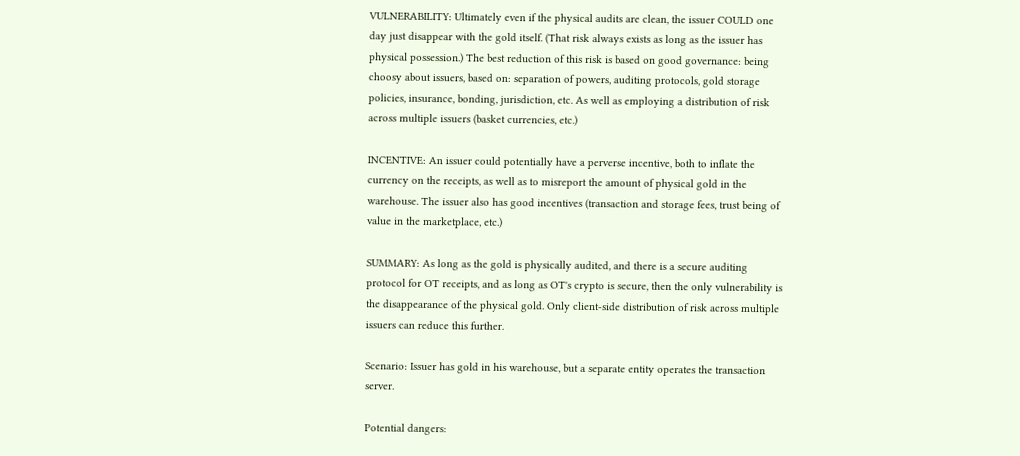VULNERABILITY: Ultimately even if the physical audits are clean, the issuer COULD one day just disappear with the gold itself. (That risk always exists as long as the issuer has physical possession.) The best reduction of this risk is based on good governance: being choosy about issuers, based on: separation of powers, auditing protocols, gold storage policies, insurance, bonding, jurisdiction, etc. As well as employing a distribution of risk across multiple issuers (basket currencies, etc.)

INCENTIVE: An issuer could potentially have a perverse incentive, both to inflate the currency on the receipts, as well as to misreport the amount of physical gold in the warehouse. The issuer also has good incentives (transaction and storage fees, trust being of value in the marketplace, etc.)

SUMMARY: As long as the gold is physically audited, and there is a secure auditing protocol for OT receipts, and as long as OT's crypto is secure, then the only vulnerability is the disappearance of the physical gold. Only client-side distribution of risk across multiple issuers can reduce this further.

Scenario: Issuer has gold in his warehouse, but a separate entity operates the transaction server.

Potential dangers: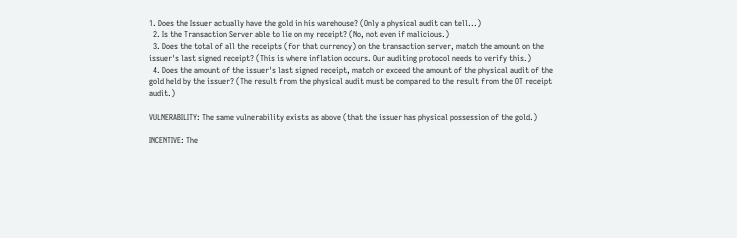1. Does the Issuer actually have the gold in his warehouse? (Only a physical audit can tell...)
  2. Is the Transaction Server able to lie on my receipt? (No, not even if malicious.)
  3. Does the total of all the receipts (for that currency) on the transaction server, match the amount on the issuer's last signed receipt? (This is where inflation occurs. Our auditing protocol needs to verify this.)
  4. Does the amount of the issuer's last signed receipt, match or exceed the amount of the physical audit of the gold held by the issuer? (The result from the physical audit must be compared to the result from the OT receipt audit.)

VULNERABILITY: The same vulnerability exists as above (that the issuer has physical possession of the gold.)

INCENTIVE: The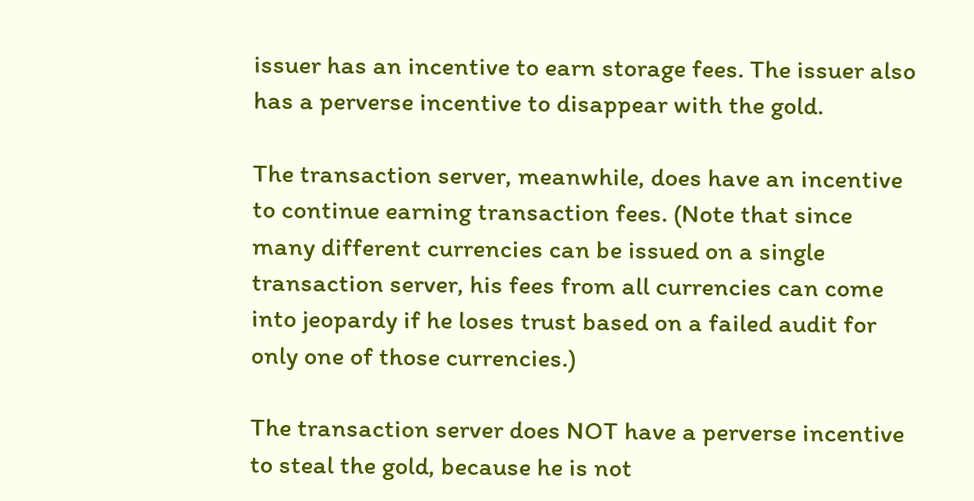issuer has an incentive to earn storage fees. The issuer also has a perverse incentive to disappear with the gold.

The transaction server, meanwhile, does have an incentive to continue earning transaction fees. (Note that since many different currencies can be issued on a single transaction server, his fees from all currencies can come into jeopardy if he loses trust based on a failed audit for only one of those currencies.)

The transaction server does NOT have a perverse incentive to steal the gold, because he is not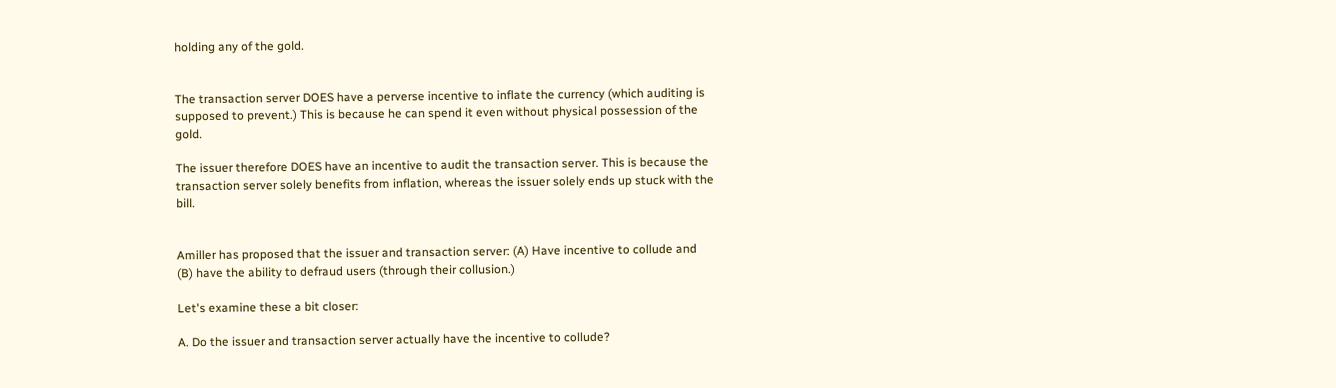holding any of the gold.


The transaction server DOES have a perverse incentive to inflate the currency (which auditing is supposed to prevent.) This is because he can spend it even without physical possession of the gold.

The issuer therefore DOES have an incentive to audit the transaction server. This is because the transaction server solely benefits from inflation, whereas the issuer solely ends up stuck with the bill.


Amiller has proposed that the issuer and transaction server: (A) Have incentive to collude and (B) have the ability to defraud users (through their collusion.)

Let's examine these a bit closer:

A. Do the issuer and transaction server actually have the incentive to collude?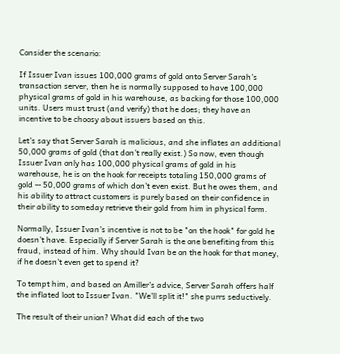Consider the scenario:

If Issuer Ivan issues 100,000 grams of gold onto Server Sarah's transaction server, then he is normally supposed to have 100,000 physical grams of gold in his warehouse, as backing for those 100,000 units. Users must trust (and verify) that he does; they have an incentive to be choosy about issuers based on this.

Let's say that Server Sarah is malicious, and she inflates an additional 50,000 grams of gold (that don't really exist.) So now, even though Issuer Ivan only has 100,000 physical grams of gold in his warehouse, he is on the hook for receipts totaling 150,000 grams of gold -- 50,000 grams of which don't even exist. But he owes them, and his ability to attract customers is purely based on their confidence in their ability to someday retrieve their gold from him in physical form.

Normally, Issuer Ivan's incentive is not to be "on the hook" for gold he doesn't have. Especially if Server Sarah is the one benefiting from this fraud, instead of him. Why should Ivan be on the hook for that money, if he doesn't even get to spend it?

To tempt him, and based on Amiller's advice, Server Sarah offers half the inflated loot to Issuer Ivan. "We'll split it!" she purrs seductively.

The result of their union? What did each of the two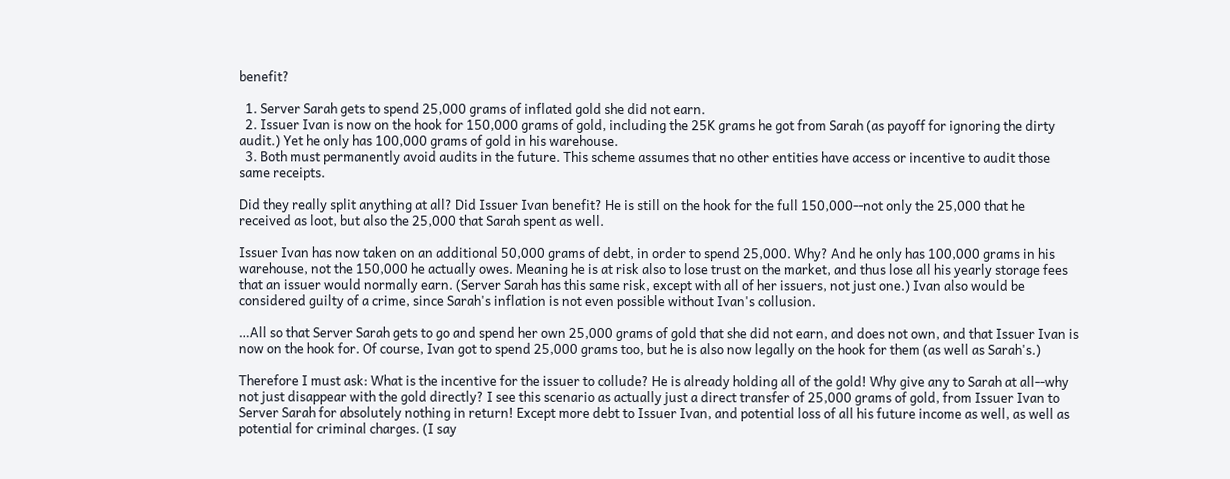benefit?

  1. Server Sarah gets to spend 25,000 grams of inflated gold she did not earn.
  2. Issuer Ivan is now on the hook for 150,000 grams of gold, including the 25K grams he got from Sarah (as payoff for ignoring the dirty audit.) Yet he only has 100,000 grams of gold in his warehouse.
  3. Both must permanently avoid audits in the future. This scheme assumes that no other entities have access or incentive to audit those same receipts.

Did they really split anything at all? Did Issuer Ivan benefit? He is still on the hook for the full 150,000--not only the 25,000 that he received as loot, but also the 25,000 that Sarah spent as well.

Issuer Ivan has now taken on an additional 50,000 grams of debt, in order to spend 25,000. Why? And he only has 100,000 grams in his warehouse, not the 150,000 he actually owes. Meaning he is at risk also to lose trust on the market, and thus lose all his yearly storage fees that an issuer would normally earn. (Server Sarah has this same risk, except with all of her issuers, not just one.) Ivan also would be considered guilty of a crime, since Sarah's inflation is not even possible without Ivan's collusion.

…All so that Server Sarah gets to go and spend her own 25,000 grams of gold that she did not earn, and does not own, and that Issuer Ivan is now on the hook for. Of course, Ivan got to spend 25,000 grams too, but he is also now legally on the hook for them (as well as Sarah's.)

Therefore I must ask: What is the incentive for the issuer to collude? He is already holding all of the gold! Why give any to Sarah at all--why not just disappear with the gold directly? I see this scenario as actually just a direct transfer of 25,000 grams of gold, from Issuer Ivan to Server Sarah for absolutely nothing in return! Except more debt to Issuer Ivan, and potential loss of all his future income as well, as well as potential for criminal charges. (I say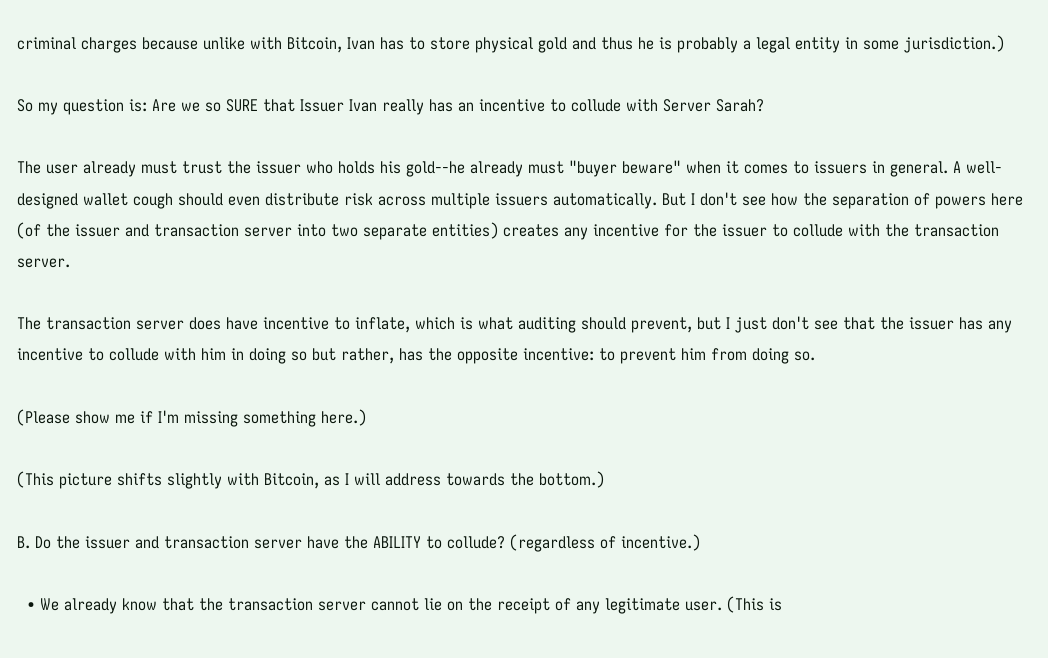criminal charges because unlike with Bitcoin, Ivan has to store physical gold and thus he is probably a legal entity in some jurisdiction.)

So my question is: Are we so SURE that Issuer Ivan really has an incentive to collude with Server Sarah?

The user already must trust the issuer who holds his gold--he already must "buyer beware" when it comes to issuers in general. A well-designed wallet cough should even distribute risk across multiple issuers automatically. But I don't see how the separation of powers here (of the issuer and transaction server into two separate entities) creates any incentive for the issuer to collude with the transaction server.

The transaction server does have incentive to inflate, which is what auditing should prevent, but I just don't see that the issuer has any incentive to collude with him in doing so but rather, has the opposite incentive: to prevent him from doing so.

(Please show me if I'm missing something here.)

(This picture shifts slightly with Bitcoin, as I will address towards the bottom.)

B. Do the issuer and transaction server have the ABILITY to collude? (regardless of incentive.)

  • We already know that the transaction server cannot lie on the receipt of any legitimate user. (This is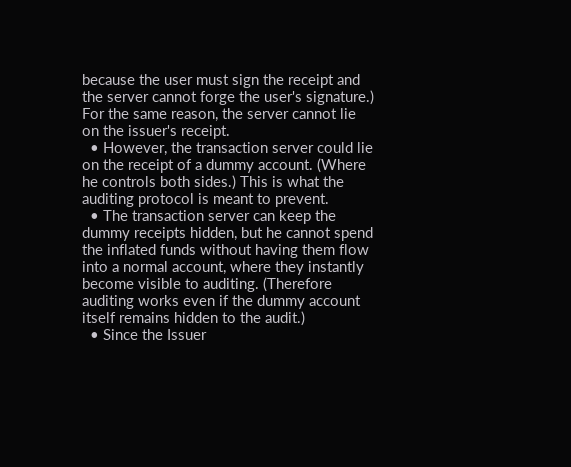because the user must sign the receipt and the server cannot forge the user's signature.) For the same reason, the server cannot lie on the issuer's receipt.
  • However, the transaction server could lie on the receipt of a dummy account. (Where he controls both sides.) This is what the auditing protocol is meant to prevent.
  • The transaction server can keep the dummy receipts hidden, but he cannot spend the inflated funds without having them flow into a normal account, where they instantly become visible to auditing. (Therefore auditing works even if the dummy account itself remains hidden to the audit.)
  • Since the Issuer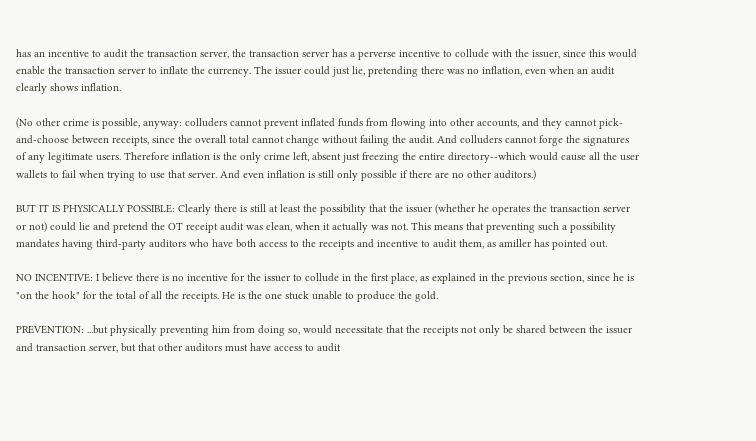has an incentive to audit the transaction server, the transaction server has a perverse incentive to collude with the issuer, since this would enable the transaction server to inflate the currency. The issuer could just lie, pretending there was no inflation, even when an audit clearly shows inflation.

(No other crime is possible, anyway: colluders cannot prevent inflated funds from flowing into other accounts, and they cannot pick-and-choose between receipts, since the overall total cannot change without failing the audit. And colluders cannot forge the signatures of any legitimate users. Therefore inflation is the only crime left, absent just freezing the entire directory--which would cause all the user wallets to fail when trying to use that server. And even inflation is still only possible if there are no other auditors.)

BUT IT IS PHYSICALLY POSSIBLE: Clearly there is still at least the possibility that the issuer (whether he operates the transaction server or not) could lie and pretend the OT receipt audit was clean, when it actually was not. This means that preventing such a possibility mandates having third-party auditors who have both access to the receipts and incentive to audit them, as amiller has pointed out.

NO INCENTIVE: I believe there is no incentive for the issuer to collude in the first place, as explained in the previous section, since he is "on the hook" for the total of all the receipts. He is the one stuck unable to produce the gold.

PREVENTION: ...but physically preventing him from doing so, would necessitate that the receipts not only be shared between the issuer and transaction server, but that other auditors must have access to audit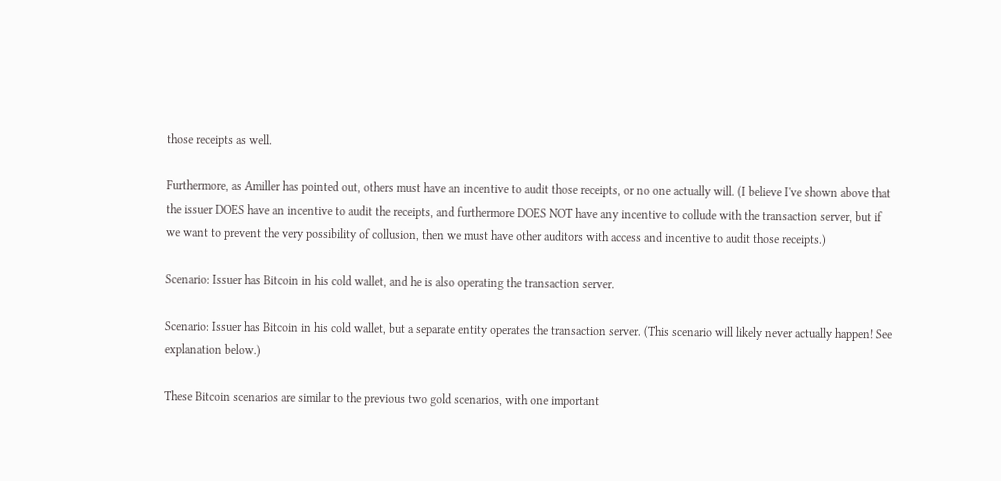those receipts as well.

Furthermore, as Amiller has pointed out, others must have an incentive to audit those receipts, or no one actually will. (I believe I've shown above that the issuer DOES have an incentive to audit the receipts, and furthermore DOES NOT have any incentive to collude with the transaction server, but if we want to prevent the very possibility of collusion, then we must have other auditors with access and incentive to audit those receipts.)

Scenario: Issuer has Bitcoin in his cold wallet, and he is also operating the transaction server.

Scenario: Issuer has Bitcoin in his cold wallet, but a separate entity operates the transaction server. (This scenario will likely never actually happen! See explanation below.)

These Bitcoin scenarios are similar to the previous two gold scenarios, with one important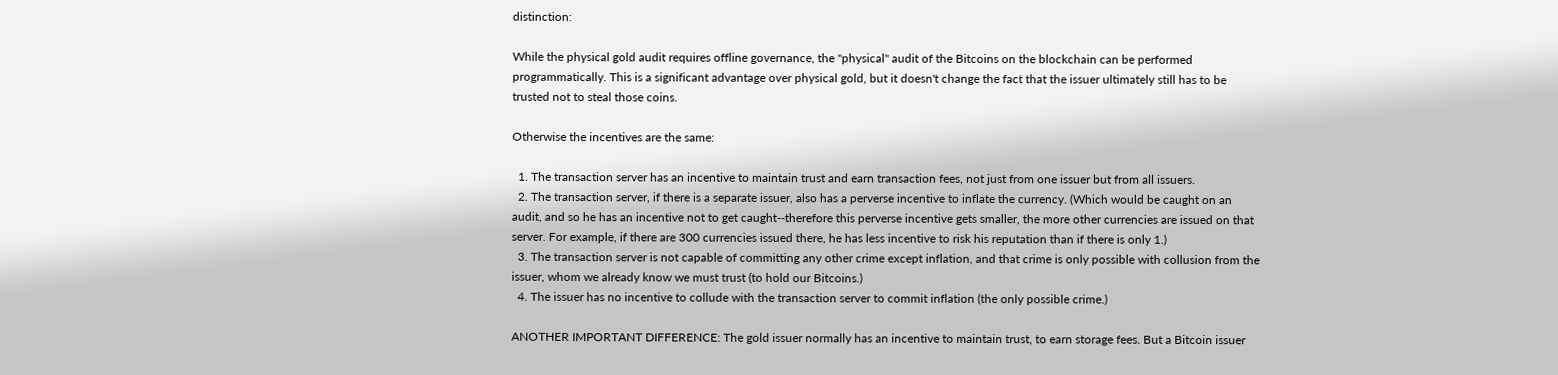distinction:

While the physical gold audit requires offline governance, the "physical" audit of the Bitcoins on the blockchain can be performed programmatically. This is a significant advantage over physical gold, but it doesn't change the fact that the issuer ultimately still has to be trusted not to steal those coins.

Otherwise the incentives are the same:

  1. The transaction server has an incentive to maintain trust and earn transaction fees, not just from one issuer but from all issuers.
  2. The transaction server, if there is a separate issuer, also has a perverse incentive to inflate the currency. (Which would be caught on an audit, and so he has an incentive not to get caught--therefore this perverse incentive gets smaller, the more other currencies are issued on that server. For example, if there are 300 currencies issued there, he has less incentive to risk his reputation than if there is only 1.)
  3. The transaction server is not capable of committing any other crime except inflation, and that crime is only possible with collusion from the issuer, whom we already know we must trust (to hold our Bitcoins.)
  4. The issuer has no incentive to collude with the transaction server to commit inflation (the only possible crime.)

ANOTHER IMPORTANT DIFFERENCE: The gold issuer normally has an incentive to maintain trust, to earn storage fees. But a Bitcoin issuer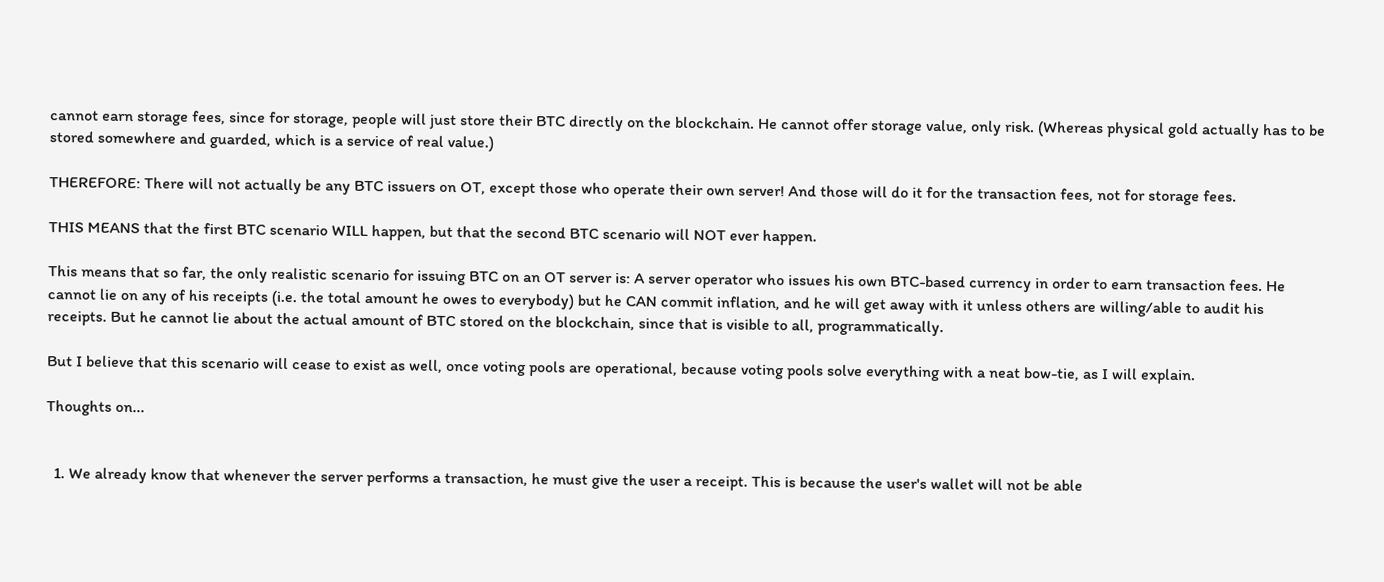cannot earn storage fees, since for storage, people will just store their BTC directly on the blockchain. He cannot offer storage value, only risk. (Whereas physical gold actually has to be stored somewhere and guarded, which is a service of real value.)

THEREFORE: There will not actually be any BTC issuers on OT, except those who operate their own server! And those will do it for the transaction fees, not for storage fees.

THIS MEANS that the first BTC scenario WILL happen, but that the second BTC scenario will NOT ever happen.

This means that so far, the only realistic scenario for issuing BTC on an OT server is: A server operator who issues his own BTC-based currency in order to earn transaction fees. He cannot lie on any of his receipts (i.e. the total amount he owes to everybody) but he CAN commit inflation, and he will get away with it unless others are willing/able to audit his receipts. But he cannot lie about the actual amount of BTC stored on the blockchain, since that is visible to all, programmatically.

But I believe that this scenario will cease to exist as well, once voting pools are operational, because voting pools solve everything with a neat bow-tie, as I will explain.

Thoughts on...


  1. We already know that whenever the server performs a transaction, he must give the user a receipt. This is because the user's wallet will not be able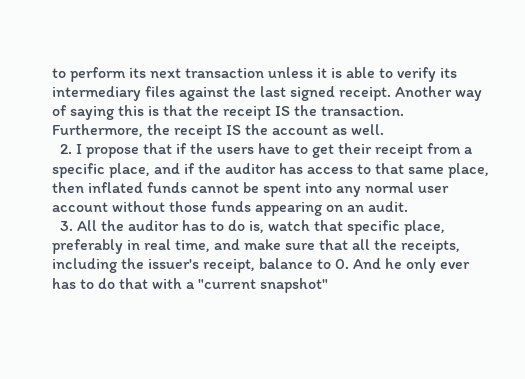to perform its next transaction unless it is able to verify its intermediary files against the last signed receipt. Another way of saying this is that the receipt IS the transaction. Furthermore, the receipt IS the account as well.
  2. I propose that if the users have to get their receipt from a specific place, and if the auditor has access to that same place, then inflated funds cannot be spent into any normal user account without those funds appearing on an audit.
  3. All the auditor has to do is, watch that specific place, preferably in real time, and make sure that all the receipts, including the issuer's receipt, balance to 0. And he only ever has to do that with a "current snapshot"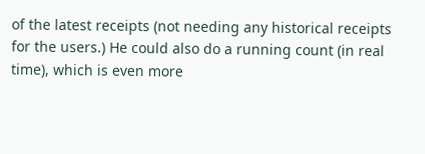of the latest receipts (not needing any historical receipts for the users.) He could also do a running count (in real time), which is even more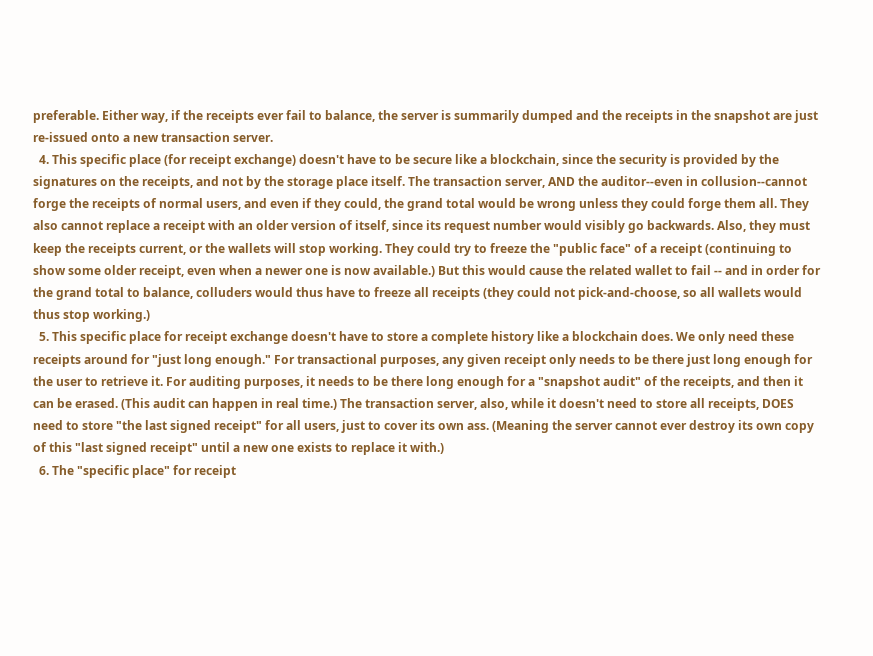preferable. Either way, if the receipts ever fail to balance, the server is summarily dumped and the receipts in the snapshot are just re-issued onto a new transaction server.
  4. This specific place (for receipt exchange) doesn't have to be secure like a blockchain, since the security is provided by the signatures on the receipts, and not by the storage place itself. The transaction server, AND the auditor--even in collusion--cannot forge the receipts of normal users, and even if they could, the grand total would be wrong unless they could forge them all. They also cannot replace a receipt with an older version of itself, since its request number would visibly go backwards. Also, they must keep the receipts current, or the wallets will stop working. They could try to freeze the "public face" of a receipt (continuing to show some older receipt, even when a newer one is now available.) But this would cause the related wallet to fail -- and in order for the grand total to balance, colluders would thus have to freeze all receipts (they could not pick-and-choose, so all wallets would thus stop working.)
  5. This specific place for receipt exchange doesn't have to store a complete history like a blockchain does. We only need these receipts around for "just long enough." For transactional purposes, any given receipt only needs to be there just long enough for the user to retrieve it. For auditing purposes, it needs to be there long enough for a "snapshot audit" of the receipts, and then it can be erased. (This audit can happen in real time.) The transaction server, also, while it doesn't need to store all receipts, DOES need to store "the last signed receipt" for all users, just to cover its own ass. (Meaning the server cannot ever destroy its own copy of this "last signed receipt" until a new one exists to replace it with.)
  6. The "specific place" for receipt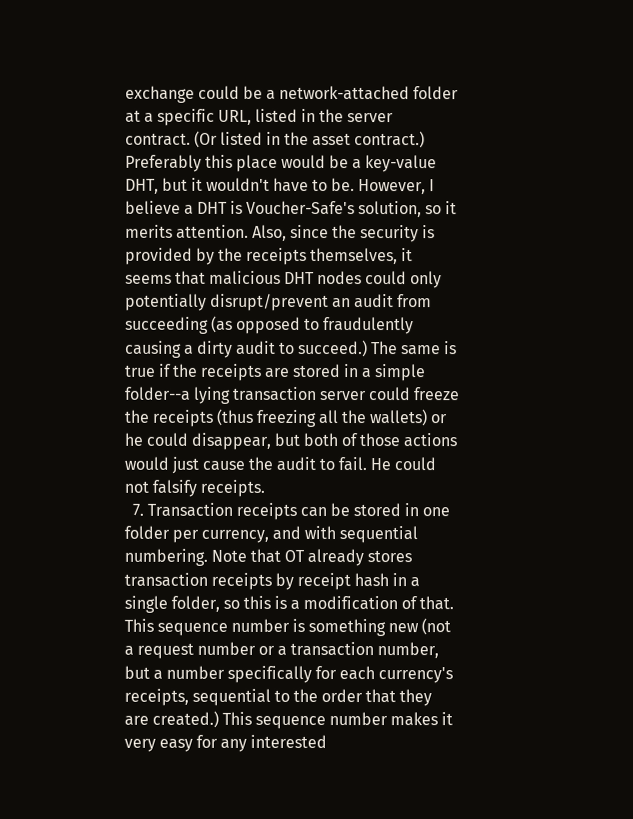exchange could be a network-attached folder at a specific URL, listed in the server contract. (Or listed in the asset contract.) Preferably this place would be a key-value DHT, but it wouldn't have to be. However, I believe a DHT is Voucher-Safe's solution, so it merits attention. Also, since the security is provided by the receipts themselves, it seems that malicious DHT nodes could only potentially disrupt/prevent an audit from succeeding (as opposed to fraudulently causing a dirty audit to succeed.) The same is true if the receipts are stored in a simple folder--a lying transaction server could freeze the receipts (thus freezing all the wallets) or he could disappear, but both of those actions would just cause the audit to fail. He could not falsify receipts.
  7. Transaction receipts can be stored in one folder per currency, and with sequential numbering. Note that OT already stores transaction receipts by receipt hash in a single folder, so this is a modification of that. This sequence number is something new (not a request number or a transaction number, but a number specifically for each currency's receipts, sequential to the order that they are created.) This sequence number makes it very easy for any interested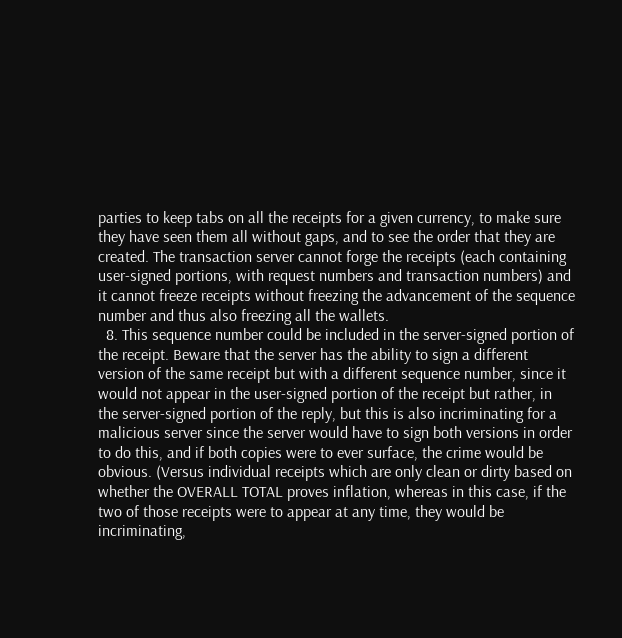parties to keep tabs on all the receipts for a given currency, to make sure they have seen them all without gaps, and to see the order that they are created. The transaction server cannot forge the receipts (each containing user-signed portions, with request numbers and transaction numbers) and it cannot freeze receipts without freezing the advancement of the sequence number and thus also freezing all the wallets.
  8. This sequence number could be included in the server-signed portion of the receipt. Beware that the server has the ability to sign a different version of the same receipt but with a different sequence number, since it would not appear in the user-signed portion of the receipt but rather, in the server-signed portion of the reply, but this is also incriminating for a malicious server since the server would have to sign both versions in order to do this, and if both copies were to ever surface, the crime would be obvious. (Versus individual receipts which are only clean or dirty based on whether the OVERALL TOTAL proves inflation, whereas in this case, if the two of those receipts were to appear at any time, they would be incriminating,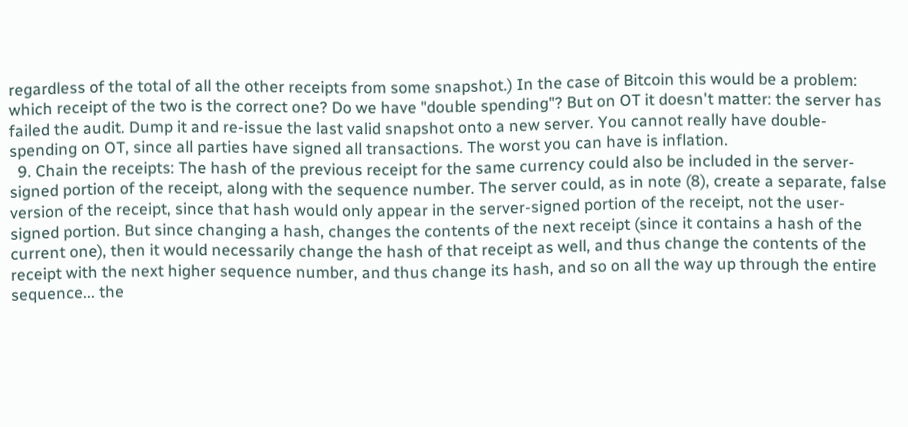regardless of the total of all the other receipts from some snapshot.) In the case of Bitcoin this would be a problem: which receipt of the two is the correct one? Do we have "double spending"? But on OT it doesn't matter: the server has failed the audit. Dump it and re-issue the last valid snapshot onto a new server. You cannot really have double-spending on OT, since all parties have signed all transactions. The worst you can have is inflation.
  9. Chain the receipts: The hash of the previous receipt for the same currency could also be included in the server-signed portion of the receipt, along with the sequence number. The server could, as in note (8), create a separate, false version of the receipt, since that hash would only appear in the server-signed portion of the receipt, not the user-signed portion. But since changing a hash, changes the contents of the next receipt (since it contains a hash of the current one), then it would necessarily change the hash of that receipt as well, and thus change the contents of the receipt with the next higher sequence number, and thus change its hash, and so on all the way up through the entire sequence... the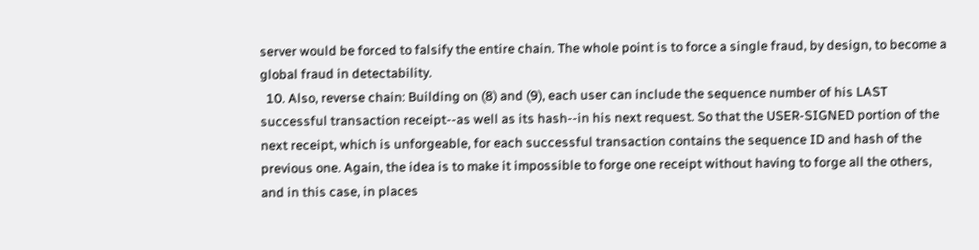server would be forced to falsify the entire chain. The whole point is to force a single fraud, by design, to become a global fraud in detectability.
  10. Also, reverse chain: Building on (8) and (9), each user can include the sequence number of his LAST successful transaction receipt--as well as its hash--in his next request. So that the USER-SIGNED portion of the next receipt, which is unforgeable, for each successful transaction contains the sequence ID and hash of the previous one. Again, the idea is to make it impossible to forge one receipt without having to forge all the others, and in this case, in places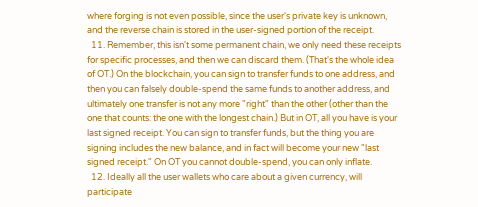where forging is not even possible, since the user's private key is unknown, and the reverse chain is stored in the user-signed portion of the receipt.
  11. Remember, this isn't some permanent chain, we only need these receipts for specific processes, and then we can discard them. (That's the whole idea of OT.) On the blockchain, you can sign to transfer funds to one address, and then you can falsely double-spend the same funds to another address, and ultimately one transfer is not any more "right" than the other (other than the one that counts: the one with the longest chain.) But in OT, all you have is your last signed receipt. You can sign to transfer funds, but the thing you are signing includes the new balance, and in fact will become your new "last signed receipt." On OT you cannot double-spend, you can only inflate.
  12. Ideally all the user wallets who care about a given currency, will participate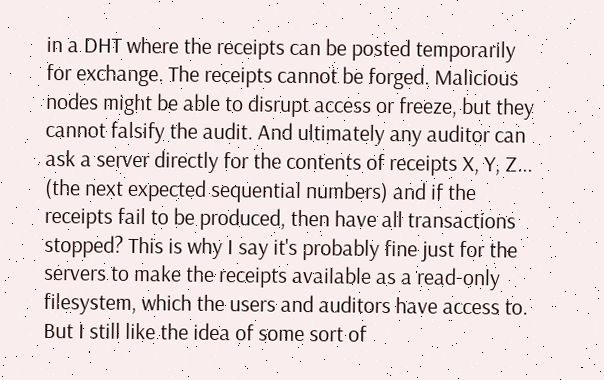in a DHT where the receipts can be posted temporarily for exchange. The receipts cannot be forged. Malicious nodes might be able to disrupt access or freeze, but they cannot falsify the audit. And ultimately any auditor can ask a server directly for the contents of receipts X, Y, Z... (the next expected sequential numbers) and if the receipts fail to be produced, then have all transactions stopped? This is why I say it's probably fine just for the servers to make the receipts available as a read-only filesystem, which the users and auditors have access to. But I still like the idea of some sort of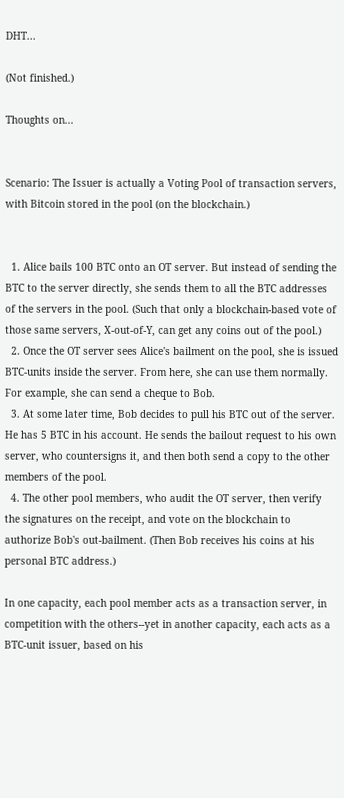DHT...

(Not finished.)

Thoughts on...


Scenario: The Issuer is actually a Voting Pool of transaction servers, with Bitcoin stored in the pool (on the blockchain.)


  1. Alice bails 100 BTC onto an OT server. But instead of sending the BTC to the server directly, she sends them to all the BTC addresses of the servers in the pool. (Such that only a blockchain-based vote of those same servers, X-out-of-Y, can get any coins out of the pool.)
  2. Once the OT server sees Alice's bailment on the pool, she is issued BTC-units inside the server. From here, she can use them normally. For example, she can send a cheque to Bob.
  3. At some later time, Bob decides to pull his BTC out of the server. He has 5 BTC in his account. He sends the bailout request to his own server, who countersigns it, and then both send a copy to the other members of the pool.
  4. The other pool members, who audit the OT server, then verify the signatures on the receipt, and vote on the blockchain to authorize Bob's out-bailment. (Then Bob receives his coins at his personal BTC address.)

In one capacity, each pool member acts as a transaction server, in competition with the others--yet in another capacity, each acts as a BTC-unit issuer, based on his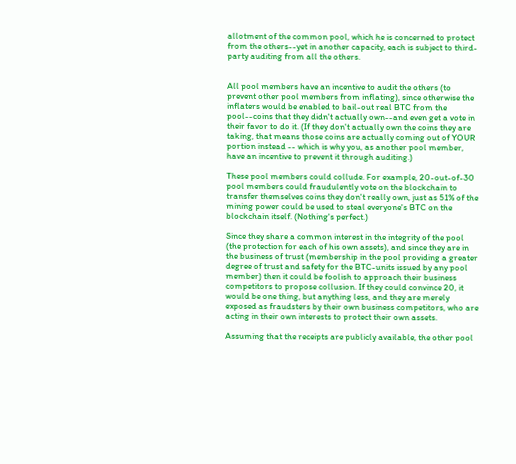allotment of the common pool, which he is concerned to protect from the others--yet in another capacity, each is subject to third-party auditing from all the others.


All pool members have an incentive to audit the others (to prevent other pool members from inflating), since otherwise the inflaters would be enabled to bail-out real BTC from the pool--coins that they didn't actually own--and even get a vote in their favor to do it. (If they don't actually own the coins they are taking, that means those coins are actually coming out of YOUR portion instead -- which is why you, as another pool member, have an incentive to prevent it through auditing.)

These pool members could collude. For example, 20-out-of-30 pool members could fraudulently vote on the blockchain to transfer themselves coins they don't really own, just as 51% of the mining power could be used to steal everyone's BTC on the blockchain itself. (Nothing's perfect.)

Since they share a common interest in the integrity of the pool (the protection for each of his own assets), and since they are in the business of trust (membership in the pool providing a greater degree of trust and safety for the BTC-units issued by any pool member) then it could be foolish to approach their business competitors to propose collusion. If they could convince 20, it would be one thing, but anything less, and they are merely exposed as fraudsters by their own business competitors, who are acting in their own interests to protect their own assets.

Assuming that the receipts are publicly available, the other pool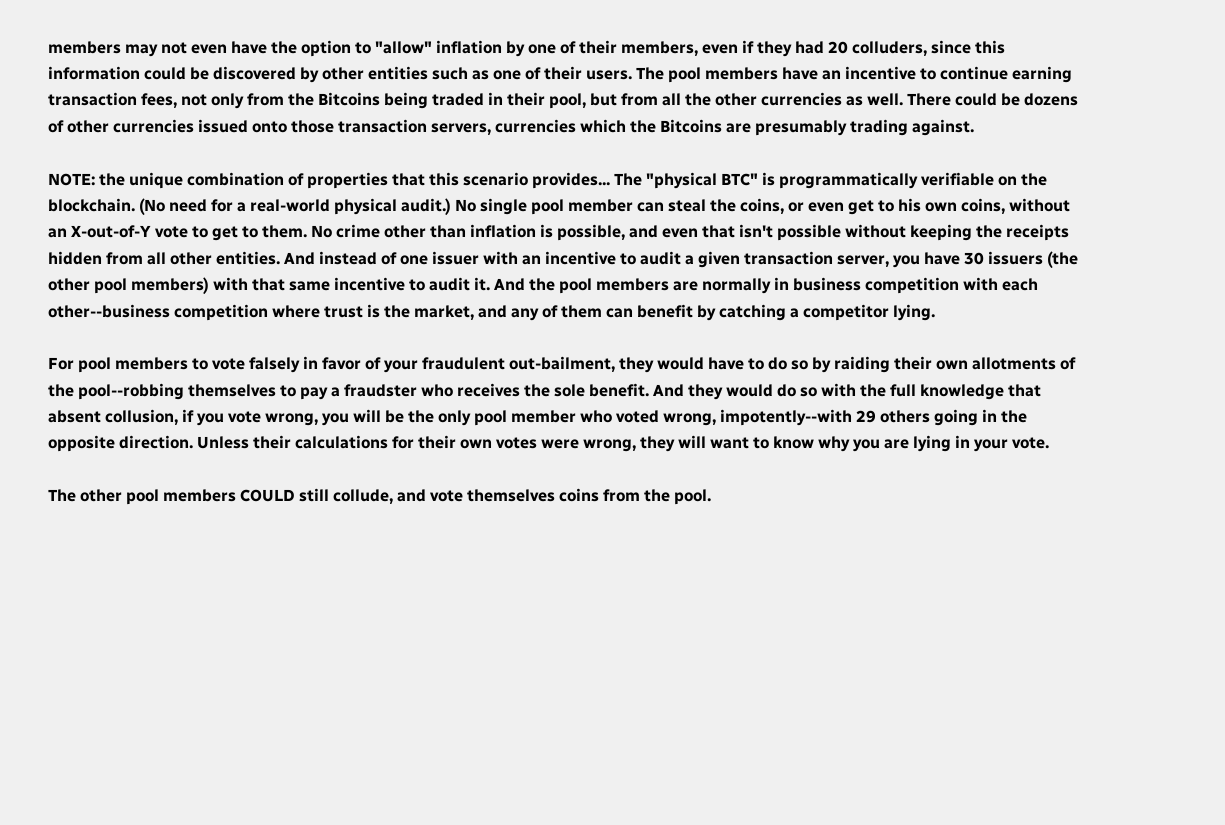members may not even have the option to "allow" inflation by one of their members, even if they had 20 colluders, since this information could be discovered by other entities such as one of their users. The pool members have an incentive to continue earning transaction fees, not only from the Bitcoins being traded in their pool, but from all the other currencies as well. There could be dozens of other currencies issued onto those transaction servers, currencies which the Bitcoins are presumably trading against.

NOTE: the unique combination of properties that this scenario provides... The "physical BTC" is programmatically verifiable on the blockchain. (No need for a real-world physical audit.) No single pool member can steal the coins, or even get to his own coins, without an X-out-of-Y vote to get to them. No crime other than inflation is possible, and even that isn't possible without keeping the receipts hidden from all other entities. And instead of one issuer with an incentive to audit a given transaction server, you have 30 issuers (the other pool members) with that same incentive to audit it. And the pool members are normally in business competition with each other--business competition where trust is the market, and any of them can benefit by catching a competitor lying.

For pool members to vote falsely in favor of your fraudulent out-bailment, they would have to do so by raiding their own allotments of the pool--robbing themselves to pay a fraudster who receives the sole benefit. And they would do so with the full knowledge that absent collusion, if you vote wrong, you will be the only pool member who voted wrong, impotently--with 29 others going in the opposite direction. Unless their calculations for their own votes were wrong, they will want to know why you are lying in your vote.

The other pool members COULD still collude, and vote themselves coins from the pool.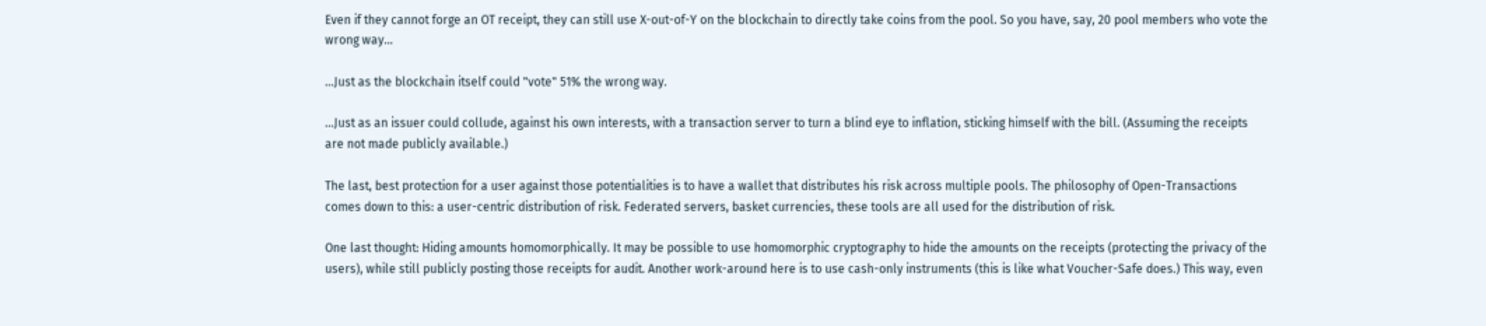Even if they cannot forge an OT receipt, they can still use X-out-of-Y on the blockchain to directly take coins from the pool. So you have, say, 20 pool members who vote the wrong way...

...Just as the blockchain itself could "vote" 51% the wrong way.

...Just as an issuer could collude, against his own interests, with a transaction server to turn a blind eye to inflation, sticking himself with the bill. (Assuming the receipts are not made publicly available.)

The last, best protection for a user against those potentialities is to have a wallet that distributes his risk across multiple pools. The philosophy of Open-Transactions comes down to this: a user-centric distribution of risk. Federated servers, basket currencies, these tools are all used for the distribution of risk.

One last thought: Hiding amounts homomorphically. It may be possible to use homomorphic cryptography to hide the amounts on the receipts (protecting the privacy of the users), while still publicly posting those receipts for audit. Another work-around here is to use cash-only instruments (this is like what Voucher-Safe does.) This way, even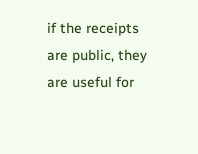if the receipts are public, they are useful for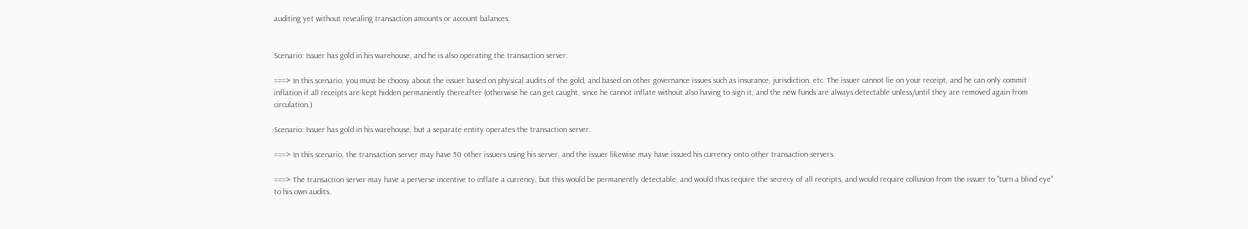auditing yet without revealing transaction amounts or account balances.


Scenario: Issuer has gold in his warehouse, and he is also operating the transaction server.

===> In this scenario, you must be choosy about the issuer based on physical audits of the gold, and based on other governance issues such as insurance, jurisdiction, etc. The issuer cannot lie on your receipt, and he can only commit inflation if all receipts are kept hidden permanently thereafter (otherwise he can get caught, since he cannot inflate without also having to sign it, and the new funds are always detectable unless/until they are removed again from circulation.)

Scenario: Issuer has gold in his warehouse, but a separate entity operates the transaction server.

===> In this scenario, the transaction server may have 50 other issuers using his server, and the issuer likewise may have issued his currency onto other transaction servers.

===> The transaction server may have a perverse incentive to inflate a currency, but this would be permanently detectable, and would thus require the secrecy of all receipts, and would require collusion from the issuer to "turn a blind eye" to his own audits.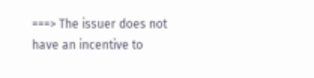===> The issuer does not have an incentive to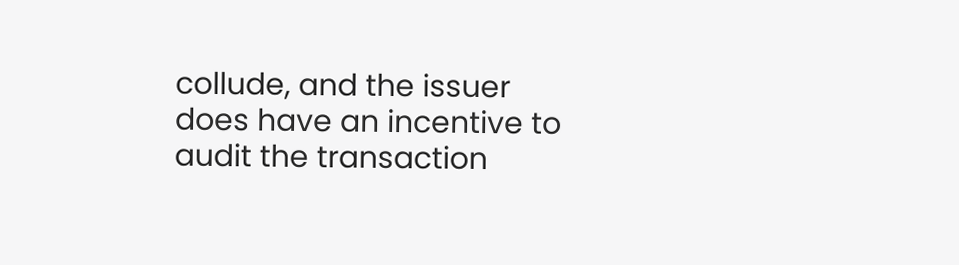collude, and the issuer does have an incentive to audit the transaction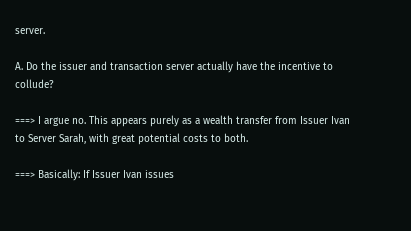server.

A. Do the issuer and transaction server actually have the incentive to collude?

===> I argue no. This appears purely as a wealth transfer from Issuer Ivan to Server Sarah, with great potential costs to both.

===> Basically: If Issuer Ivan issues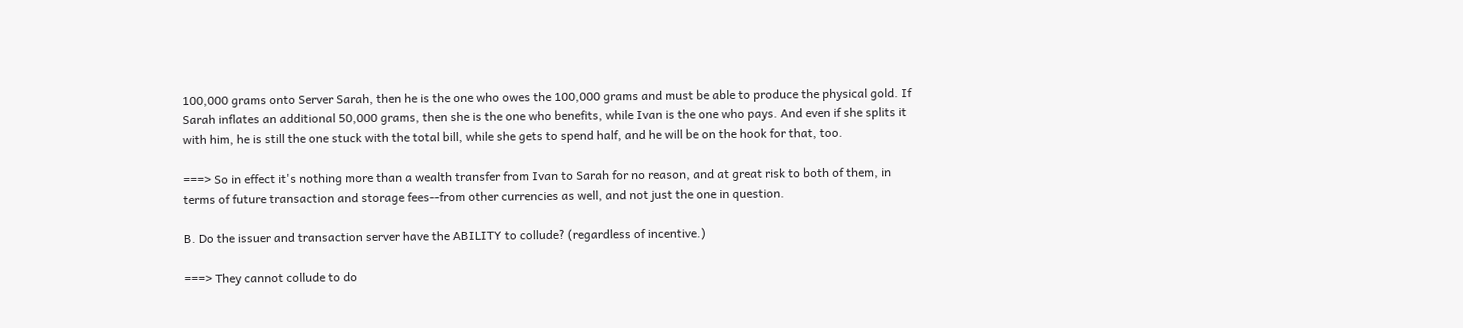100,000 grams onto Server Sarah, then he is the one who owes the 100,000 grams and must be able to produce the physical gold. If Sarah inflates an additional 50,000 grams, then she is the one who benefits, while Ivan is the one who pays. And even if she splits it with him, he is still the one stuck with the total bill, while she gets to spend half, and he will be on the hook for that, too.

===> So in effect it's nothing more than a wealth transfer from Ivan to Sarah for no reason, and at great risk to both of them, in terms of future transaction and storage fees--from other currencies as well, and not just the one in question.

B. Do the issuer and transaction server have the ABILITY to collude? (regardless of incentive.)

===> They cannot collude to do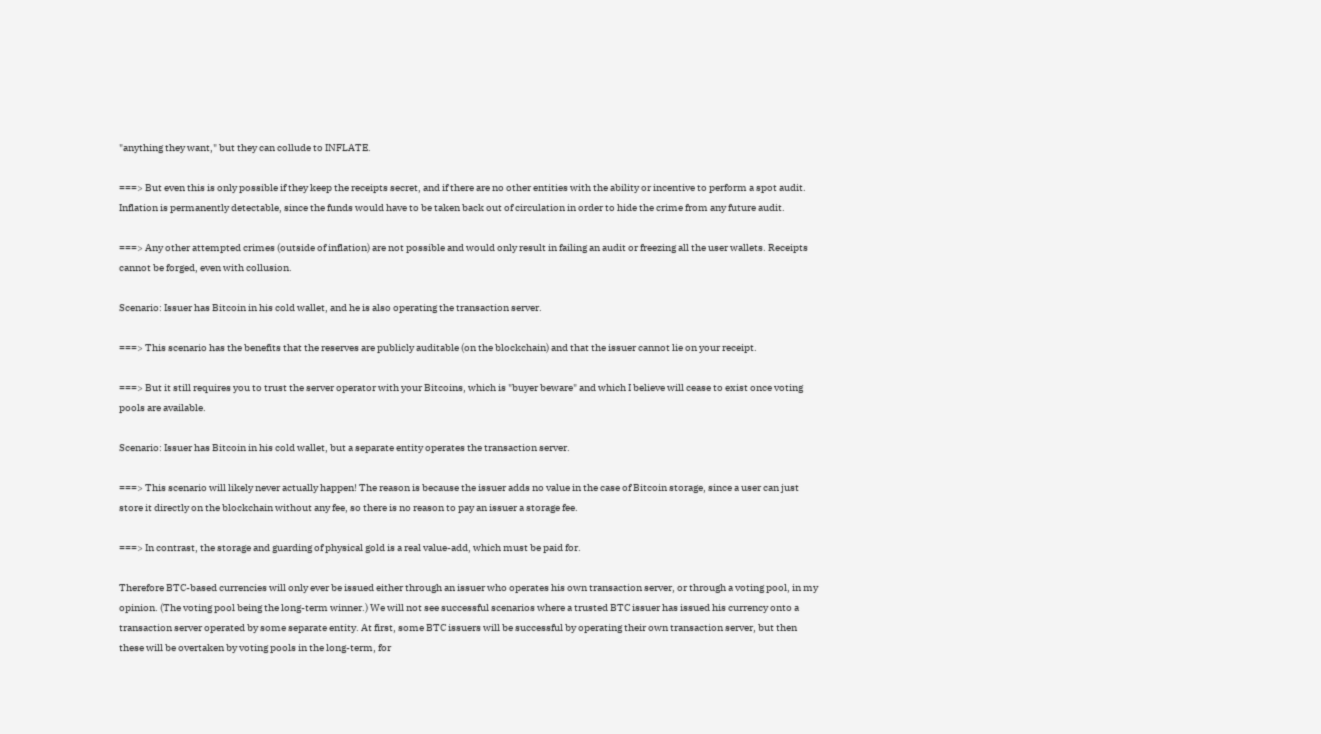"anything they want," but they can collude to INFLATE.

===> But even this is only possible if they keep the receipts secret, and if there are no other entities with the ability or incentive to perform a spot audit. Inflation is permanently detectable, since the funds would have to be taken back out of circulation in order to hide the crime from any future audit.

===> Any other attempted crimes (outside of inflation) are not possible and would only result in failing an audit or freezing all the user wallets. Receipts cannot be forged, even with collusion.

Scenario: Issuer has Bitcoin in his cold wallet, and he is also operating the transaction server.

===> This scenario has the benefits that the reserves are publicly auditable (on the blockchain) and that the issuer cannot lie on your receipt.

===> But it still requires you to trust the server operator with your Bitcoins, which is "buyer beware" and which I believe will cease to exist once voting pools are available.

Scenario: Issuer has Bitcoin in his cold wallet, but a separate entity operates the transaction server.

===> This scenario will likely never actually happen! The reason is because the issuer adds no value in the case of Bitcoin storage, since a user can just store it directly on the blockchain without any fee, so there is no reason to pay an issuer a storage fee.

===> In contrast, the storage and guarding of physical gold is a real value-add, which must be paid for.

Therefore BTC-based currencies will only ever be issued either through an issuer who operates his own transaction server, or through a voting pool, in my opinion. (The voting pool being the long-term winner.) We will not see successful scenarios where a trusted BTC issuer has issued his currency onto a transaction server operated by some separate entity. At first, some BTC issuers will be successful by operating their own transaction server, but then these will be overtaken by voting pools in the long-term, for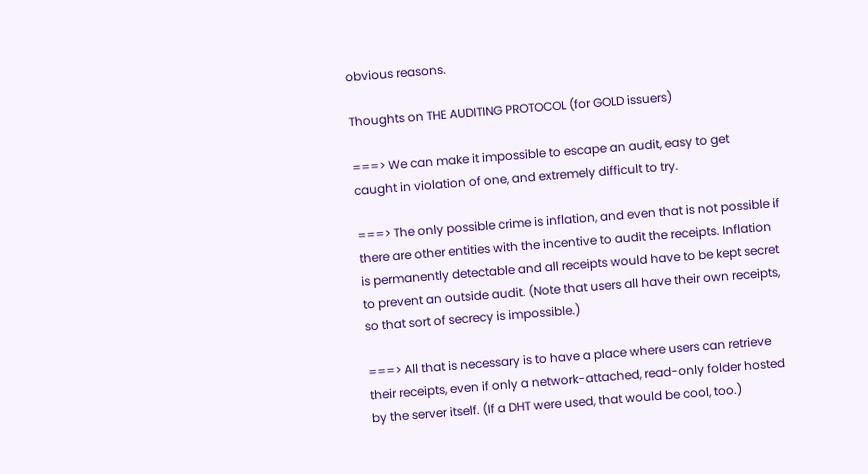obvious reasons.

Thoughts on THE AUDITING PROTOCOL (for GOLD issuers)

===> We can make it impossible to escape an audit, easy to get caught in violation of one, and extremely difficult to try.

===> The only possible crime is inflation, and even that is not possible if there are other entities with the incentive to audit the receipts. Inflation is permanently detectable and all receipts would have to be kept secret to prevent an outside audit. (Note that users all have their own receipts, so that sort of secrecy is impossible.)

===> All that is necessary is to have a place where users can retrieve their receipts, even if only a network-attached, read-only folder hosted by the server itself. (If a DHT were used, that would be cool, too.)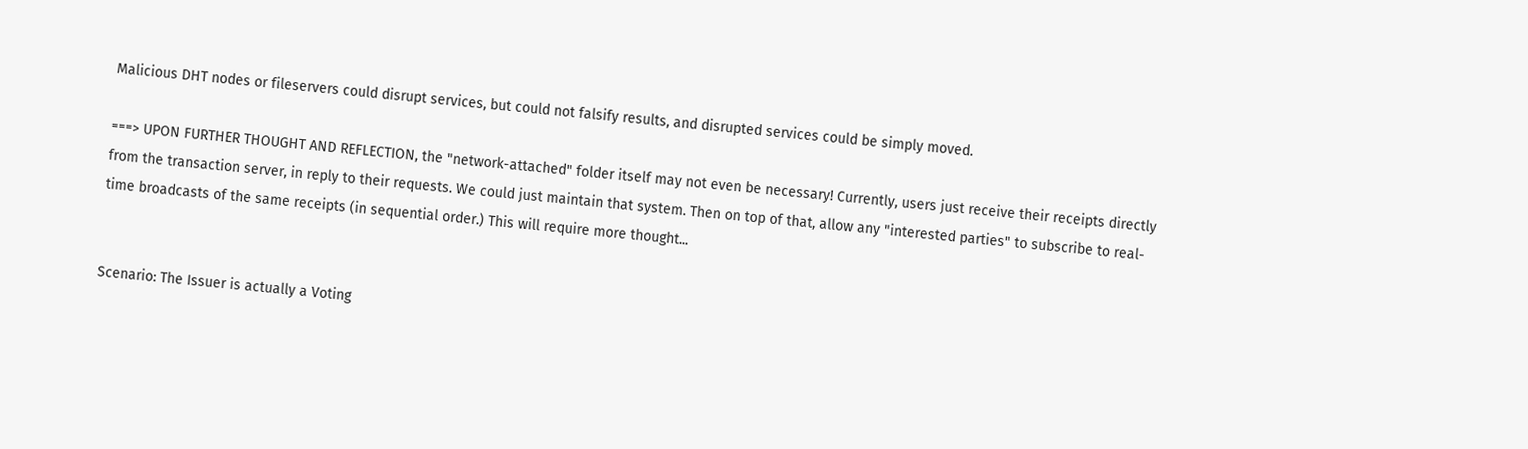Malicious DHT nodes or fileservers could disrupt services, but could not falsify results, and disrupted services could be simply moved.

===> UPON FURTHER THOUGHT AND REFLECTION, the "network-attached" folder itself may not even be necessary! Currently, users just receive their receipts directly from the transaction server, in reply to their requests. We could just maintain that system. Then on top of that, allow any "interested parties" to subscribe to real-time broadcasts of the same receipts (in sequential order.) This will require more thought...


Scenario: The Issuer is actually a Voting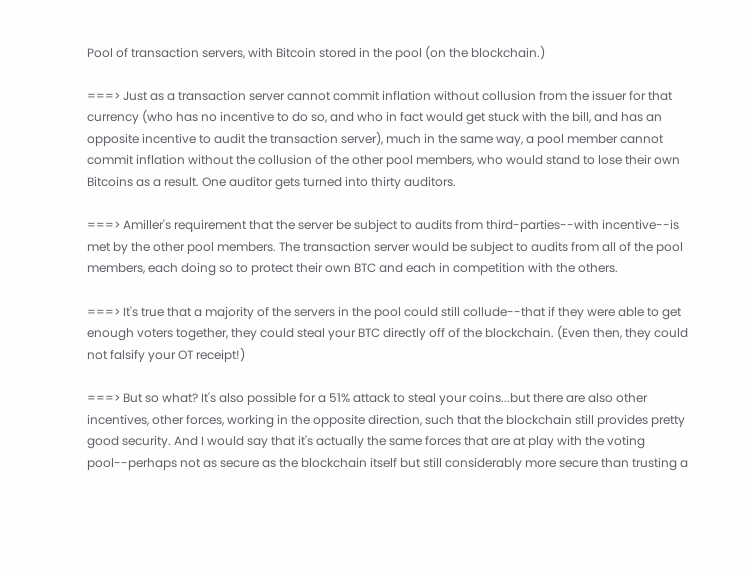Pool of transaction servers, with Bitcoin stored in the pool (on the blockchain.)

===> Just as a transaction server cannot commit inflation without collusion from the issuer for that currency (who has no incentive to do so, and who in fact would get stuck with the bill, and has an opposite incentive to audit the transaction server), much in the same way, a pool member cannot commit inflation without the collusion of the other pool members, who would stand to lose their own Bitcoins as a result. One auditor gets turned into thirty auditors.

===> Amiller's requirement that the server be subject to audits from third-parties--with incentive--is met by the other pool members. The transaction server would be subject to audits from all of the pool members, each doing so to protect their own BTC and each in competition with the others.

===> It's true that a majority of the servers in the pool could still collude--that if they were able to get enough voters together, they could steal your BTC directly off of the blockchain. (Even then, they could not falsify your OT receipt!)

===> But so what? It's also possible for a 51% attack to steal your coins...but there are also other incentives, other forces, working in the opposite direction, such that the blockchain still provides pretty good security. And I would say that it's actually the same forces that are at play with the voting pool--perhaps not as secure as the blockchain itself but still considerably more secure than trusting a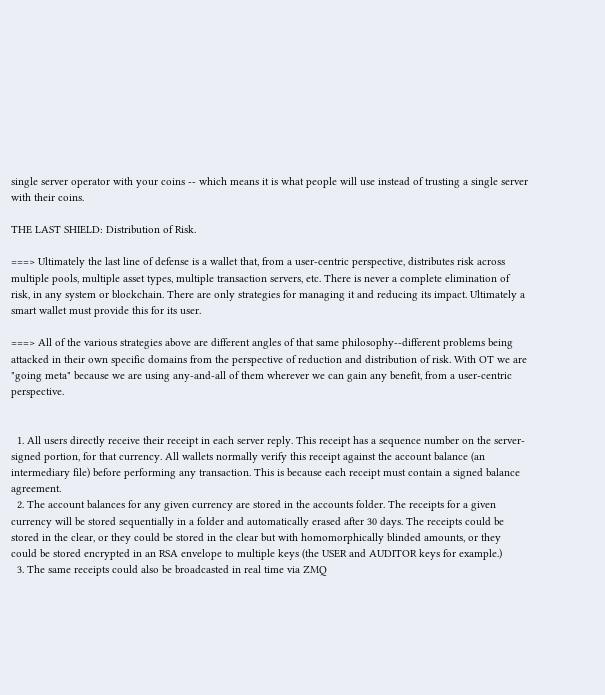single server operator with your coins -- which means it is what people will use instead of trusting a single server with their coins.

THE LAST SHIELD: Distribution of Risk.

===> Ultimately the last line of defense is a wallet that, from a user-centric perspective, distributes risk across multiple pools, multiple asset types, multiple transaction servers, etc. There is never a complete elimination of risk, in any system or blockchain. There are only strategies for managing it and reducing its impact. Ultimately a smart wallet must provide this for its user.

===> All of the various strategies above are different angles of that same philosophy--different problems being attacked in their own specific domains from the perspective of reduction and distribution of risk. With OT we are "going meta" because we are using any-and-all of them wherever we can gain any benefit, from a user-centric perspective.


  1. All users directly receive their receipt in each server reply. This receipt has a sequence number on the server-signed portion, for that currency. All wallets normally verify this receipt against the account balance (an intermediary file) before performing any transaction. This is because each receipt must contain a signed balance agreement.
  2. The account balances for any given currency are stored in the accounts folder. The receipts for a given currency will be stored sequentially in a folder and automatically erased after 30 days. The receipts could be stored in the clear, or they could be stored in the clear but with homomorphically blinded amounts, or they could be stored encrypted in an RSA envelope to multiple keys (the USER and AUDITOR keys for example.)
  3. The same receipts could also be broadcasted in real time via ZMQ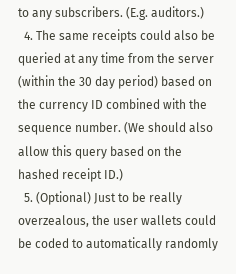to any subscribers. (E.g. auditors.)
  4. The same receipts could also be queried at any time from the server (within the 30 day period) based on the currency ID combined with the sequence number. (We should also allow this query based on the hashed receipt ID.)
  5. (Optional) Just to be really overzealous, the user wallets could be coded to automatically randomly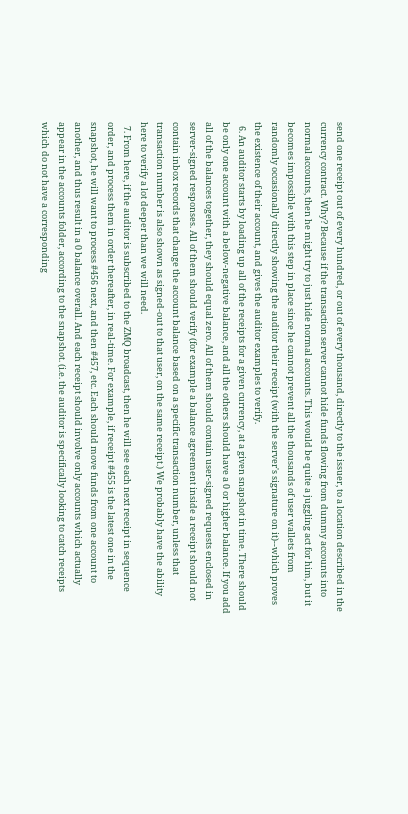send one receipt out of every hundred, or out of every thousand, directly to the issuer, to a location described in the currency contract. Why? Because if the transaction server cannot hide funds flowing from dummy accounts into normal accounts, then he might try to just hide normal accounts. This would be quite a juggling act for him, but it becomes impossible with this step in place since he cannot prevent all the thousands of user wallets from randomly occasionally directly showing the auditor their receipt (with the server's signature on it)--which proves the existence of their account, and gives the auditor examples to verify.
  6. An auditor starts by loading up all of the receipts for a given currency, at a given snapshot in time. There should be only one account with a below-negative balance, and all the others should have a 0 or higher balance. If you add all of the balances together, they should equal zero. All of them should contain user-signed requests enclosed in server-signed responses. All of them should verify (for example a balance agreement inside a receipt should not contain inbox records that change the account balance based on a specific transaction number, unless that transaction number is also shown as signed-out to that user, on the same receipt.) We probably have the ability here to verify a lot deeper than we will need.
  7. From here, if the auditor is subscribed to the ZMQ broadcast, then he will see each next receipt in sequence order, and process them in order thereafter, in real-time. For example, if receipt #455 is the latest one in the snapshot, he will want to process #456 next, and then #457, etc. Each should move funds from one account to another, and thus result in a 0 balance overall. And each receipt should involve only accounts which actually appear in the accounts folder, according to the snapshot. (i.e. the auditor is specifically looking to catch receipts which do not have a corresponding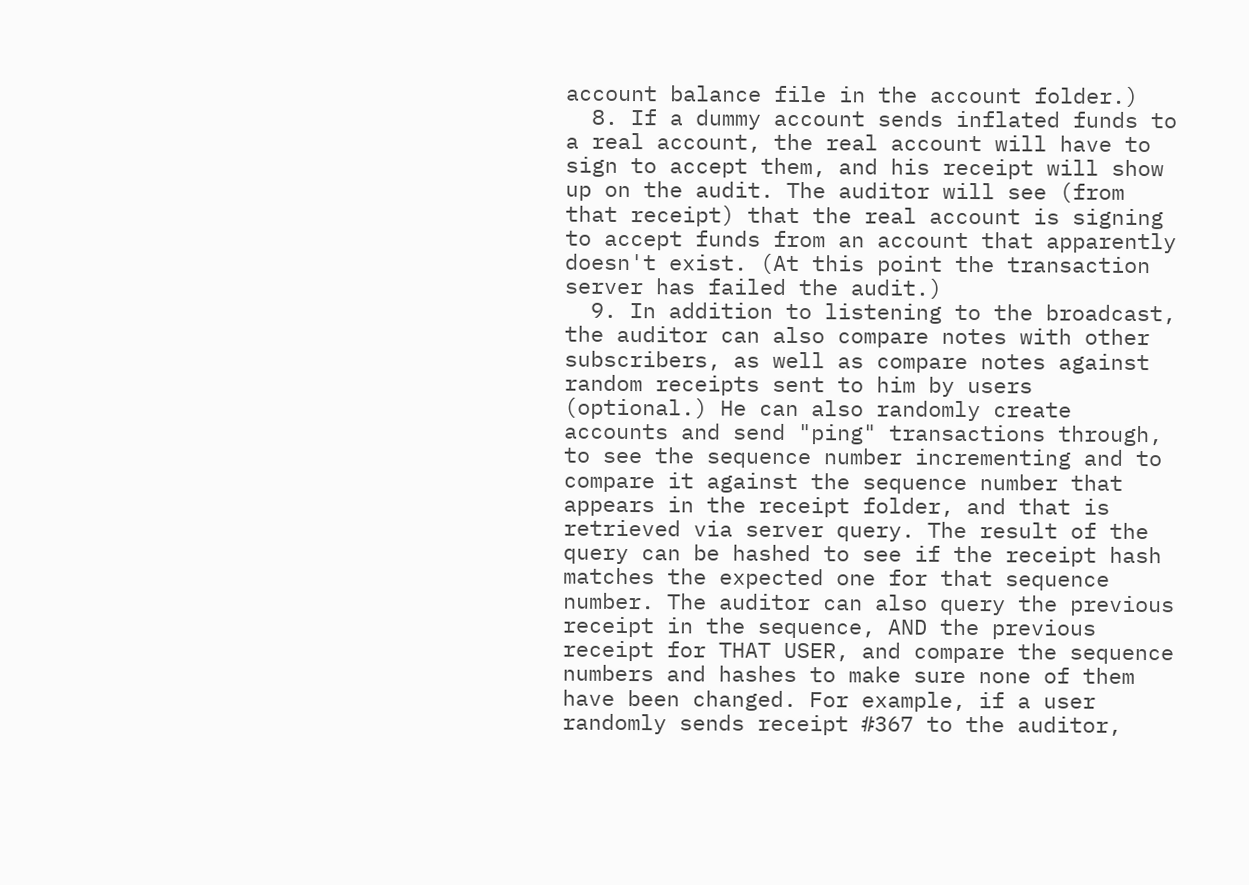account balance file in the account folder.)
  8. If a dummy account sends inflated funds to a real account, the real account will have to sign to accept them, and his receipt will show up on the audit. The auditor will see (from that receipt) that the real account is signing to accept funds from an account that apparently doesn't exist. (At this point the transaction server has failed the audit.)
  9. In addition to listening to the broadcast, the auditor can also compare notes with other subscribers, as well as compare notes against random receipts sent to him by users (optional.) He can also randomly create accounts and send "ping" transactions through, to see the sequence number incrementing and to compare it against the sequence number that appears in the receipt folder, and that is retrieved via server query. The result of the query can be hashed to see if the receipt hash matches the expected one for that sequence number. The auditor can also query the previous receipt in the sequence, AND the previous receipt for THAT USER, and compare the sequence numbers and hashes to make sure none of them have been changed. For example, if a user randomly sends receipt #367 to the auditor,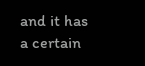and it has a certain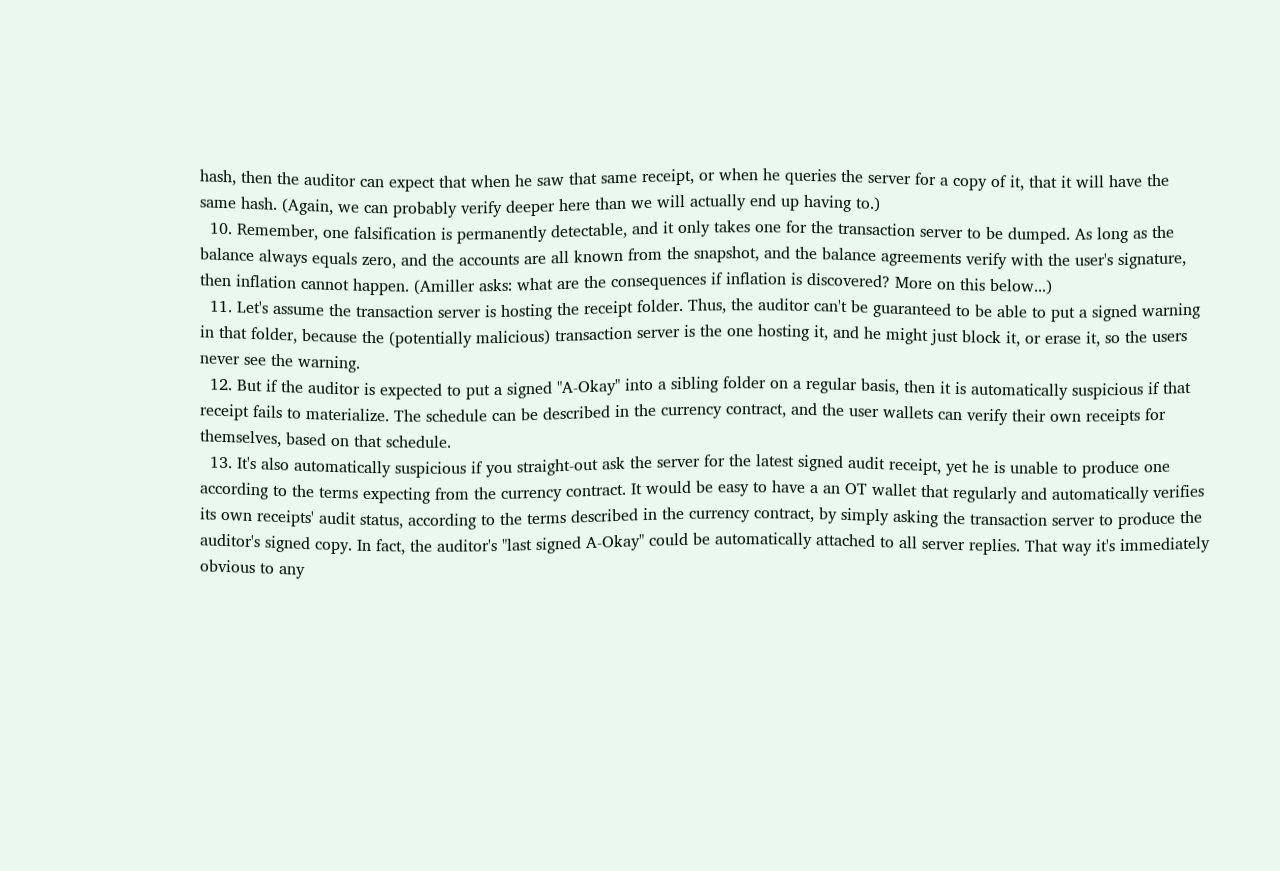hash, then the auditor can expect that when he saw that same receipt, or when he queries the server for a copy of it, that it will have the same hash. (Again, we can probably verify deeper here than we will actually end up having to.)
  10. Remember, one falsification is permanently detectable, and it only takes one for the transaction server to be dumped. As long as the balance always equals zero, and the accounts are all known from the snapshot, and the balance agreements verify with the user's signature, then inflation cannot happen. (Amiller asks: what are the consequences if inflation is discovered? More on this below...)
  11. Let's assume the transaction server is hosting the receipt folder. Thus, the auditor can't be guaranteed to be able to put a signed warning in that folder, because the (potentially malicious) transaction server is the one hosting it, and he might just block it, or erase it, so the users never see the warning.
  12. But if the auditor is expected to put a signed "A-Okay" into a sibling folder on a regular basis, then it is automatically suspicious if that receipt fails to materialize. The schedule can be described in the currency contract, and the user wallets can verify their own receipts for themselves, based on that schedule.
  13. It's also automatically suspicious if you straight-out ask the server for the latest signed audit receipt, yet he is unable to produce one according to the terms expecting from the currency contract. It would be easy to have a an OT wallet that regularly and automatically verifies its own receipts' audit status, according to the terms described in the currency contract, by simply asking the transaction server to produce the auditor's signed copy. In fact, the auditor's "last signed A-Okay" could be automatically attached to all server replies. That way it's immediately obvious to any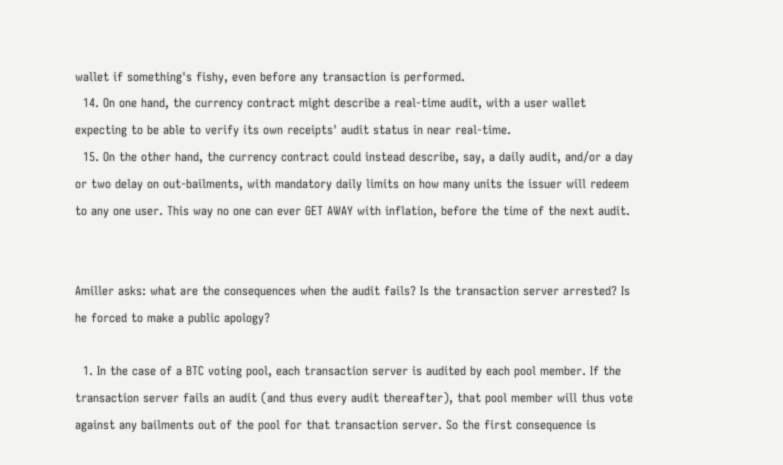wallet if something's fishy, even before any transaction is performed.
  14. On one hand, the currency contract might describe a real-time audit, with a user wallet expecting to be able to verify its own receipts' audit status in near real-time.
  15. On the other hand, the currency contract could instead describe, say, a daily audit, and/or a day or two delay on out-bailments, with mandatory daily limits on how many units the issuer will redeem to any one user. This way no one can ever GET AWAY with inflation, before the time of the next audit.


Amiller asks: what are the consequences when the audit fails? Is the transaction server arrested? Is he forced to make a public apology?

  1. In the case of a BTC voting pool, each transaction server is audited by each pool member. If the transaction server fails an audit (and thus every audit thereafter), that pool member will thus vote against any bailments out of the pool for that transaction server. So the first consequence is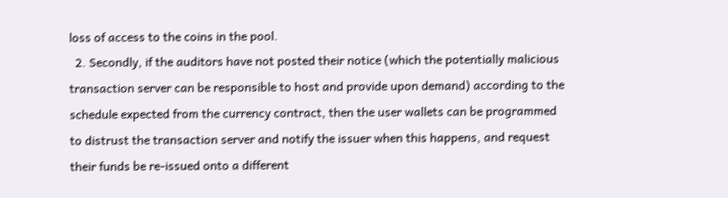loss of access to the coins in the pool.
  2. Secondly, if the auditors have not posted their notice (which the potentially malicious transaction server can be responsible to host and provide upon demand) according to the schedule expected from the currency contract, then the user wallets can be programmed to distrust the transaction server and notify the issuer when this happens, and request their funds be re-issued onto a different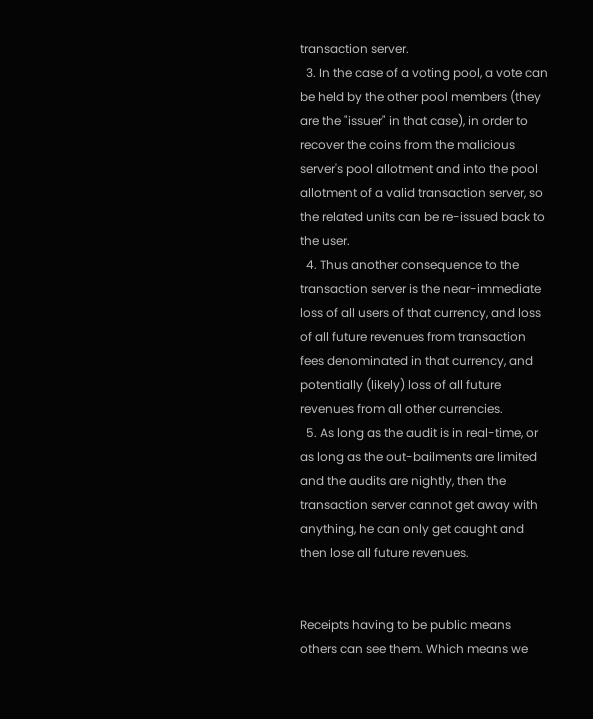transaction server.
  3. In the case of a voting pool, a vote can be held by the other pool members (they are the "issuer" in that case), in order to recover the coins from the malicious server's pool allotment and into the pool allotment of a valid transaction server, so the related units can be re-issued back to the user.
  4. Thus another consequence to the transaction server is the near-immediate loss of all users of that currency, and loss of all future revenues from transaction fees denominated in that currency, and potentially (likely) loss of all future revenues from all other currencies.
  5. As long as the audit is in real-time, or as long as the out-bailments are limited and the audits are nightly, then the transaction server cannot get away with anything, he can only get caught and then lose all future revenues.


Receipts having to be public means others can see them. Which means we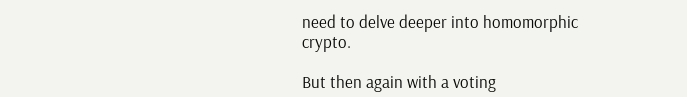need to delve deeper into homomorphic crypto.

But then again with a voting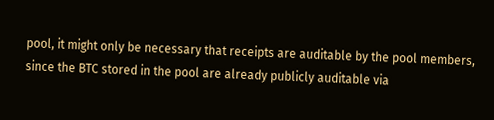pool, it might only be necessary that receipts are auditable by the pool members, since the BTC stored in the pool are already publicly auditable via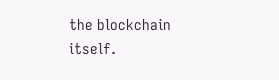the blockchain itself.